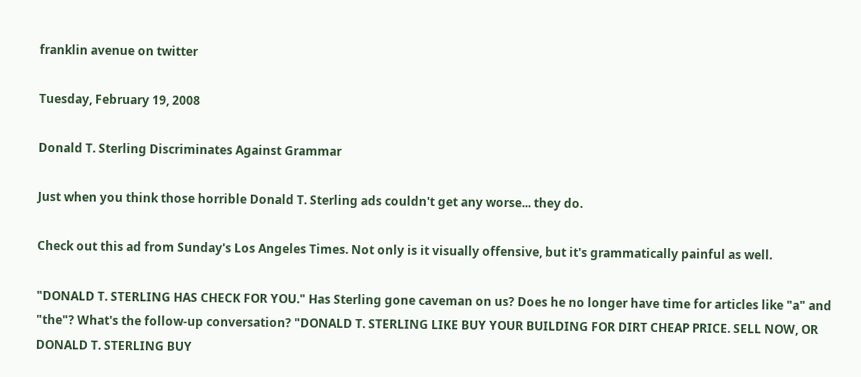franklin avenue on twitter

Tuesday, February 19, 2008

Donald T. Sterling Discriminates Against Grammar

Just when you think those horrible Donald T. Sterling ads couldn't get any worse... they do.

Check out this ad from Sunday's Los Angeles Times. Not only is it visually offensive, but it's grammatically painful as well.

"DONALD T. STERLING HAS CHECK FOR YOU." Has Sterling gone caveman on us? Does he no longer have time for articles like "a" and "the"? What's the follow-up conversation? "DONALD T. STERLING LIKE BUY YOUR BUILDING FOR DIRT CHEAP PRICE. SELL NOW, OR DONALD T. STERLING BUY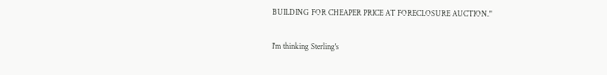BUILDING FOR CHEAPER PRICE AT FORECLOSURE AUCTION."

I'm thinking Sterling's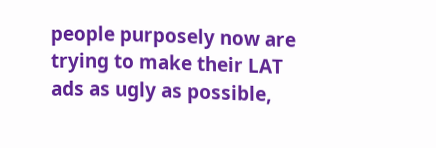people purposely now are trying to make their LAT ads as ugly as possible,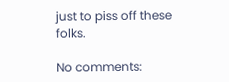just to piss off these folks.

No comments: